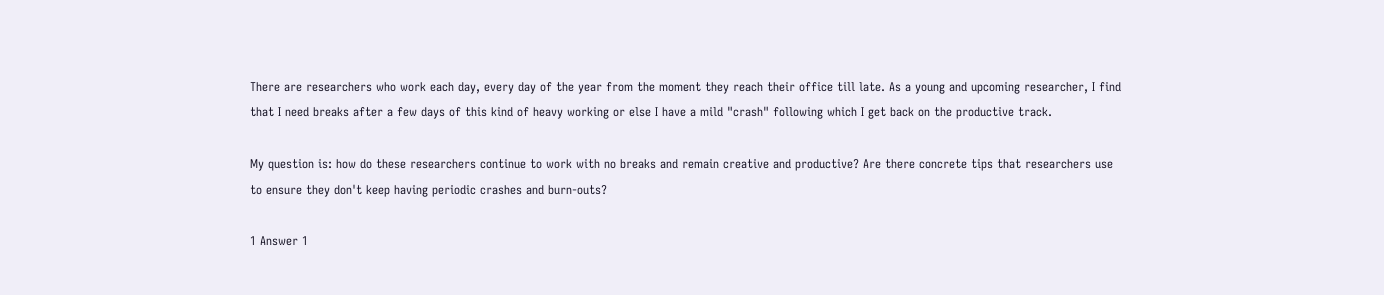There are researchers who work each day, every day of the year from the moment they reach their office till late. As a young and upcoming researcher, I find that I need breaks after a few days of this kind of heavy working or else I have a mild "crash" following which I get back on the productive track.

My question is: how do these researchers continue to work with no breaks and remain creative and productive? Are there concrete tips that researchers use to ensure they don't keep having periodic crashes and burn-outs?

1 Answer 1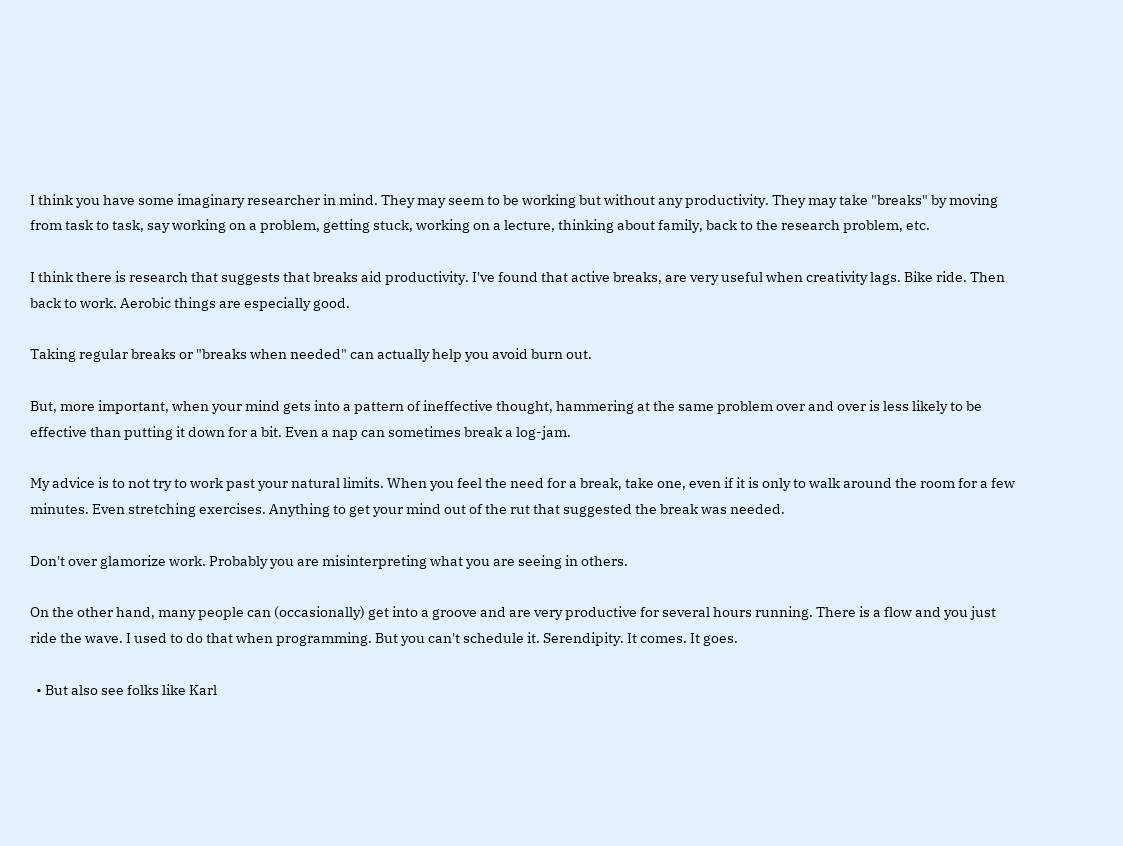I think you have some imaginary researcher in mind. They may seem to be working but without any productivity. They may take "breaks" by moving from task to task, say working on a problem, getting stuck, working on a lecture, thinking about family, back to the research problem, etc.

I think there is research that suggests that breaks aid productivity. I've found that active breaks, are very useful when creativity lags. Bike ride. Then back to work. Aerobic things are especially good.

Taking regular breaks or "breaks when needed" can actually help you avoid burn out.

But, more important, when your mind gets into a pattern of ineffective thought, hammering at the same problem over and over is less likely to be effective than putting it down for a bit. Even a nap can sometimes break a log-jam.

My advice is to not try to work past your natural limits. When you feel the need for a break, take one, even if it is only to walk around the room for a few minutes. Even stretching exercises. Anything to get your mind out of the rut that suggested the break was needed.

Don't over glamorize work. Probably you are misinterpreting what you are seeing in others.

On the other hand, many people can (occasionally) get into a groove and are very productive for several hours running. There is a flow and you just ride the wave. I used to do that when programming. But you can't schedule it. Serendipity. It comes. It goes.

  • But also see folks like Karl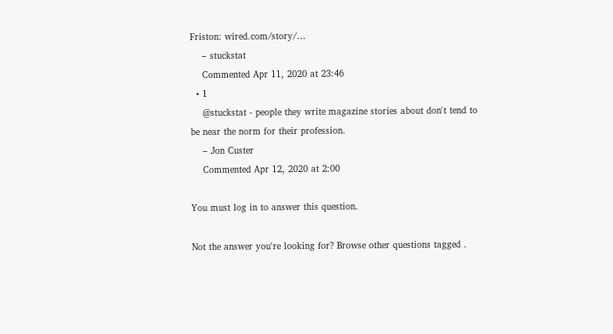Friston: wired.com/story/…
    – stuckstat
    Commented Apr 11, 2020 at 23:46
  • 1
    @stuckstat - people they write magazine stories about don't tend to be near the norm for their profession.
    – Jon Custer
    Commented Apr 12, 2020 at 2:00

You must log in to answer this question.

Not the answer you're looking for? Browse other questions tagged .